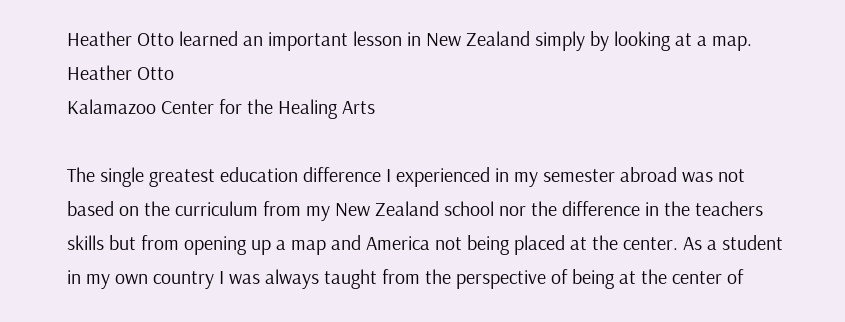Heather Otto learned an important lesson in New Zealand simply by looking at a map.
Heather Otto
Kalamazoo Center for the Healing Arts

The single greatest education difference I experienced in my semester abroad was not based on the curriculum from my New Zealand school nor the difference in the teachers skills but from opening up a map and America not being placed at the center. As a student in my own country I was always taught from the perspective of being at the center of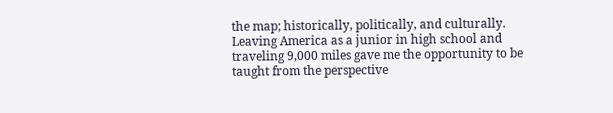the map; historically, politically, and culturally. Leaving America as a junior in high school and traveling 9,000 miles gave me the opportunity to be taught from the perspective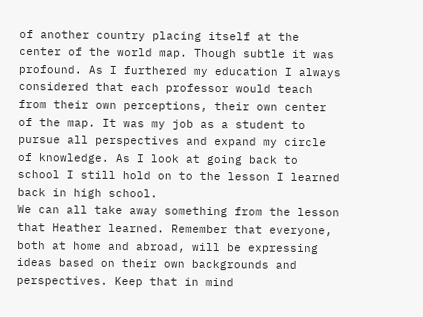of another country placing itself at the center of the world map. Though subtle it was profound. As I furthered my education I always considered that each professor would teach from their own perceptions, their own center of the map. It was my job as a student to pursue all perspectives and expand my circle of knowledge. As I look at going back to school I still hold on to the lesson I learned back in high school.
We can all take away something from the lesson that Heather learned. Remember that everyone, both at home and abroad, will be expressing ideas based on their own backgrounds and perspectives. Keep that in mind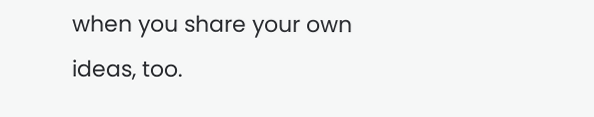when you share your own ideas, too.